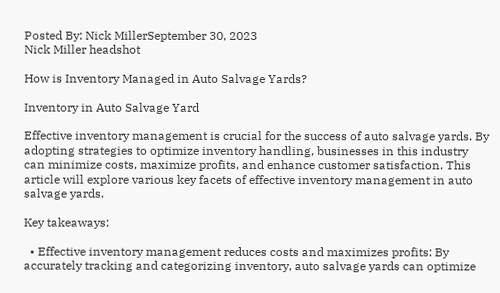Posted By: Nick MillerSeptember 30, 2023
Nick Miller headshot

How is Inventory Managed in Auto Salvage Yards?

Inventory in Auto Salvage Yard

Effective inventory management is crucial for the success of auto salvage yards. By adopting strategies to optimize inventory handling, businesses in this industry can minimize costs, maximize profits, and enhance customer satisfaction. This article will explore various key facets of effective inventory management in auto salvage yards.

Key takeaways:

  • Effective inventory management reduces costs and maximizes profits: By accurately tracking and categorizing inventory, auto salvage yards can optimize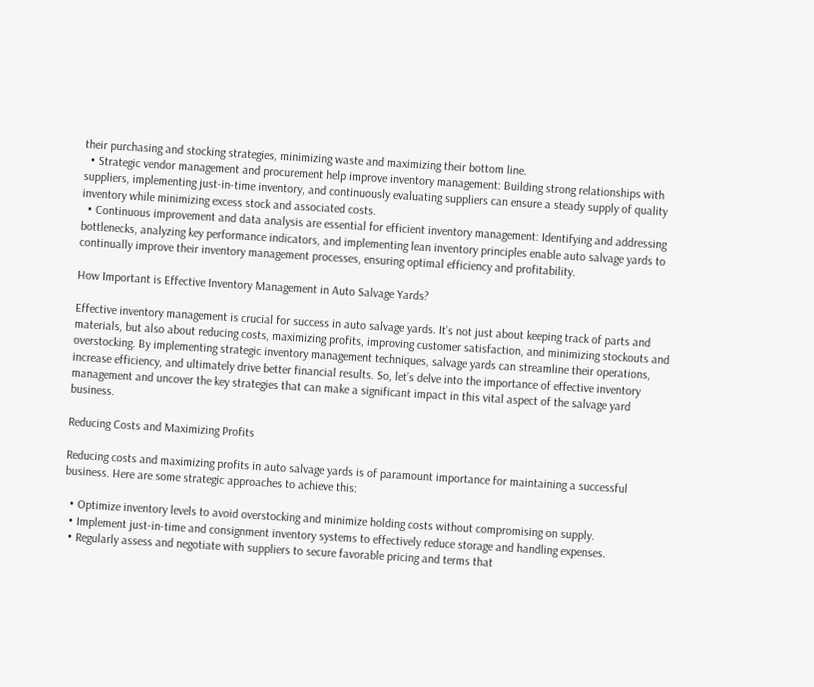their purchasing and stocking strategies, minimizing waste and maximizing their bottom line.
  • Strategic vendor management and procurement help improve inventory management: Building strong relationships with suppliers, implementing just-in-time inventory, and continuously evaluating suppliers can ensure a steady supply of quality inventory while minimizing excess stock and associated costs.
  • Continuous improvement and data analysis are essential for efficient inventory management: Identifying and addressing bottlenecks, analyzing key performance indicators, and implementing lean inventory principles enable auto salvage yards to continually improve their inventory management processes, ensuring optimal efficiency and profitability.

How Important is Effective Inventory Management in Auto Salvage Yards?

Effective inventory management is crucial for success in auto salvage yards. It’s not just about keeping track of parts and materials, but also about reducing costs, maximizing profits, improving customer satisfaction, and minimizing stockouts and overstocking. By implementing strategic inventory management techniques, salvage yards can streamline their operations, increase efficiency, and ultimately drive better financial results. So, let’s delve into the importance of effective inventory management and uncover the key strategies that can make a significant impact in this vital aspect of the salvage yard business.

Reducing Costs and Maximizing Profits

Reducing costs and maximizing profits in auto salvage yards is of paramount importance for maintaining a successful business. Here are some strategic approaches to achieve this:

  • Optimize inventory levels to avoid overstocking and minimize holding costs without compromising on supply.
  • Implement just-in-time and consignment inventory systems to effectively reduce storage and handling expenses.
  • Regularly assess and negotiate with suppliers to secure favorable pricing and terms that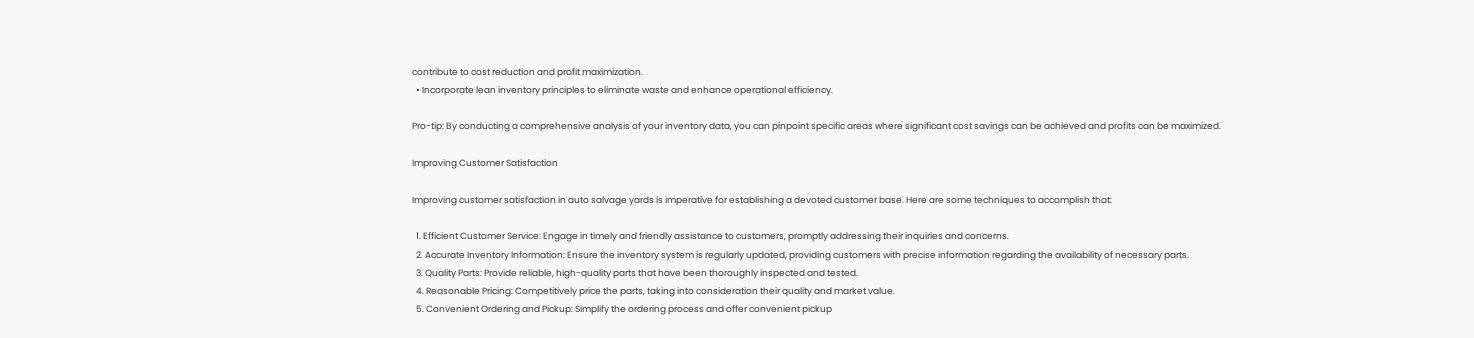contribute to cost reduction and profit maximization.
  • Incorporate lean inventory principles to eliminate waste and enhance operational efficiency.

Pro-tip: By conducting a comprehensive analysis of your inventory data, you can pinpoint specific areas where significant cost savings can be achieved and profits can be maximized.

Improving Customer Satisfaction

Improving customer satisfaction in auto salvage yards is imperative for establishing a devoted customer base. Here are some techniques to accomplish that:

  1. Efficient Customer Service: Engage in timely and friendly assistance to customers, promptly addressing their inquiries and concerns.
  2. Accurate Inventory Information: Ensure the inventory system is regularly updated, providing customers with precise information regarding the availability of necessary parts.
  3. Quality Parts: Provide reliable, high-quality parts that have been thoroughly inspected and tested.
  4. Reasonable Pricing: Competitively price the parts, taking into consideration their quality and market value.
  5. Convenient Ordering and Pickup: Simplify the ordering process and offer convenient pickup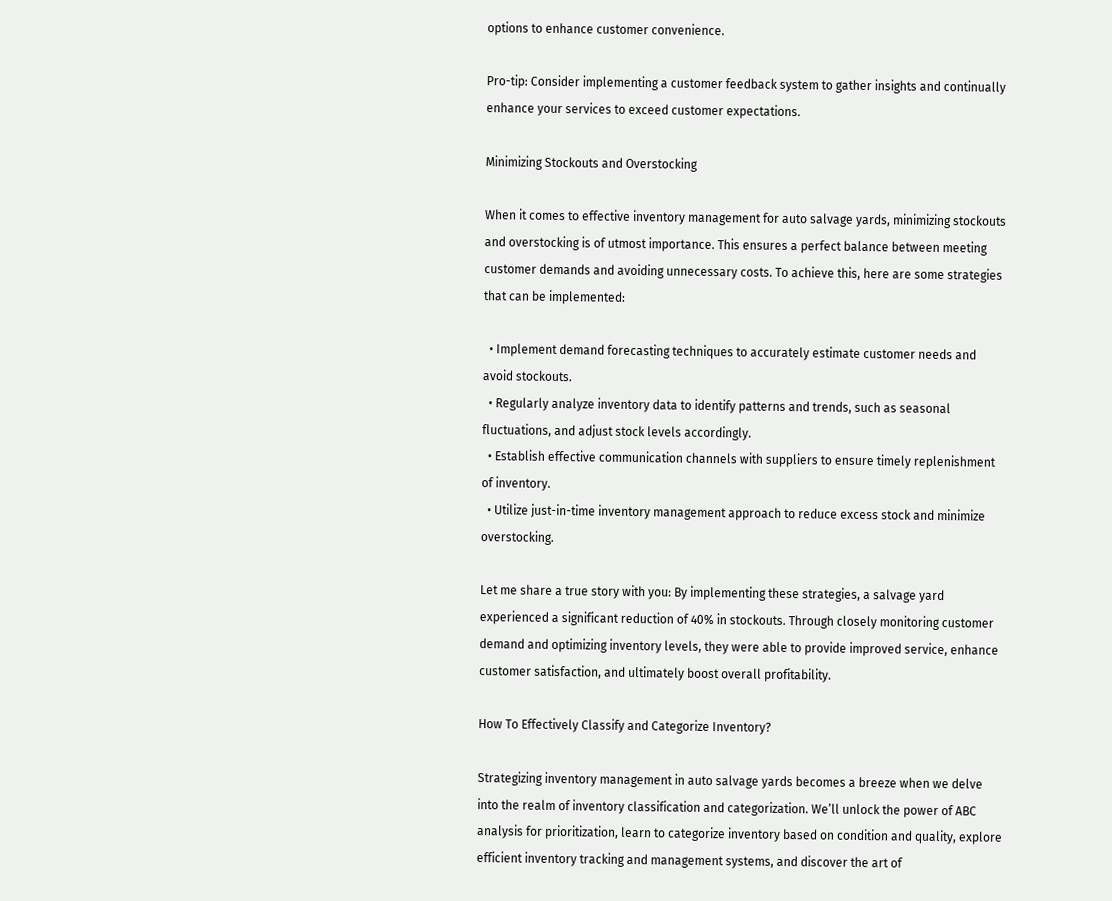options to enhance customer convenience.

Pro-tip: Consider implementing a customer feedback system to gather insights and continually enhance your services to exceed customer expectations.

Minimizing Stockouts and Overstocking

When it comes to effective inventory management for auto salvage yards, minimizing stockouts and overstocking is of utmost importance. This ensures a perfect balance between meeting customer demands and avoiding unnecessary costs. To achieve this, here are some strategies that can be implemented:

  • Implement demand forecasting techniques to accurately estimate customer needs and avoid stockouts.
  • Regularly analyze inventory data to identify patterns and trends, such as seasonal fluctuations, and adjust stock levels accordingly.
  • Establish effective communication channels with suppliers to ensure timely replenishment of inventory.
  • Utilize just-in-time inventory management approach to reduce excess stock and minimize overstocking.

Let me share a true story with you: By implementing these strategies, a salvage yard experienced a significant reduction of 40% in stockouts. Through closely monitoring customer demand and optimizing inventory levels, they were able to provide improved service, enhance customer satisfaction, and ultimately boost overall profitability.

How To Effectively Classify and Categorize Inventory?

Strategizing inventory management in auto salvage yards becomes a breeze when we delve into the realm of inventory classification and categorization. We’ll unlock the power of ABC analysis for prioritization, learn to categorize inventory based on condition and quality, explore efficient inventory tracking and management systems, and discover the art of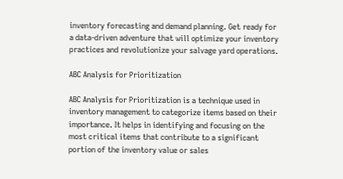inventory forecasting and demand planning. Get ready for a data-driven adventure that will optimize your inventory practices and revolutionize your salvage yard operations.

ABC Analysis for Prioritization

ABC Analysis for Prioritization is a technique used in inventory management to categorize items based on their importance. It helps in identifying and focusing on the most critical items that contribute to a significant portion of the inventory value or sales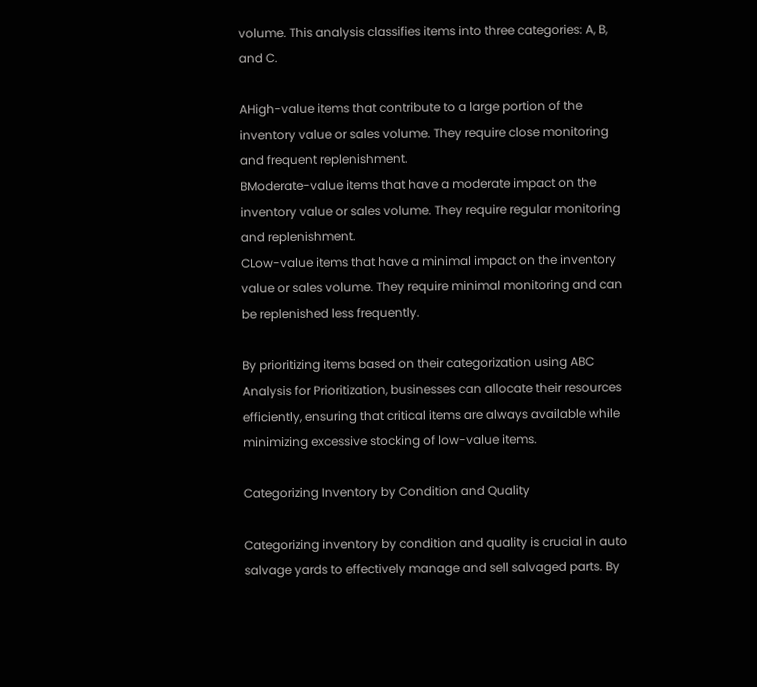volume. This analysis classifies items into three categories: A, B, and C.

AHigh-value items that contribute to a large portion of the inventory value or sales volume. They require close monitoring and frequent replenishment.
BModerate-value items that have a moderate impact on the inventory value or sales volume. They require regular monitoring and replenishment.
CLow-value items that have a minimal impact on the inventory value or sales volume. They require minimal monitoring and can be replenished less frequently.

By prioritizing items based on their categorization using ABC Analysis for Prioritization, businesses can allocate their resources efficiently, ensuring that critical items are always available while minimizing excessive stocking of low-value items.

Categorizing Inventory by Condition and Quality

Categorizing inventory by condition and quality is crucial in auto salvage yards to effectively manage and sell salvaged parts. By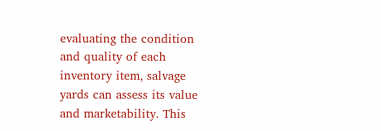evaluating the condition and quality of each inventory item, salvage yards can assess its value and marketability. This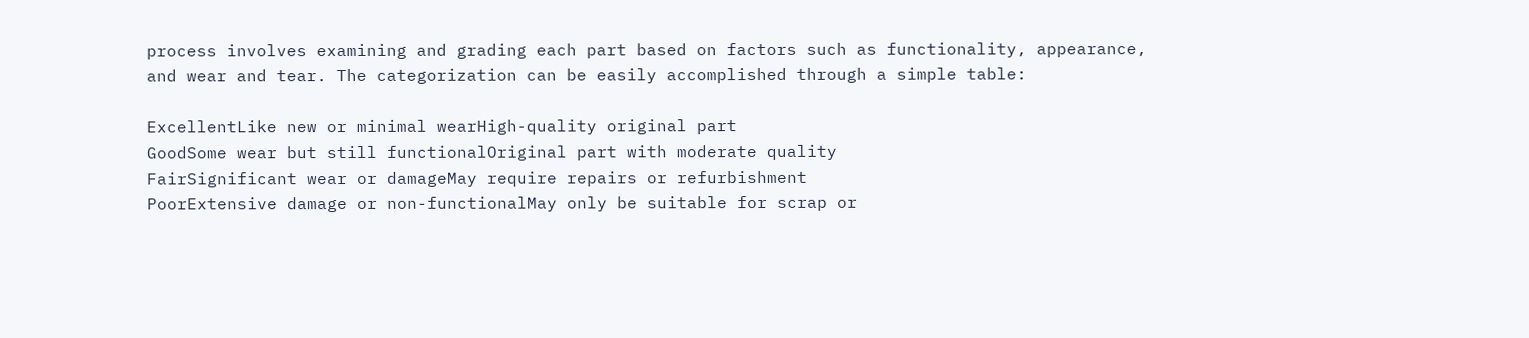process involves examining and grading each part based on factors such as functionality, appearance, and wear and tear. The categorization can be easily accomplished through a simple table:

ExcellentLike new or minimal wearHigh-quality original part
GoodSome wear but still functionalOriginal part with moderate quality
FairSignificant wear or damageMay require repairs or refurbishment
PoorExtensive damage or non-functionalMay only be suitable for scrap or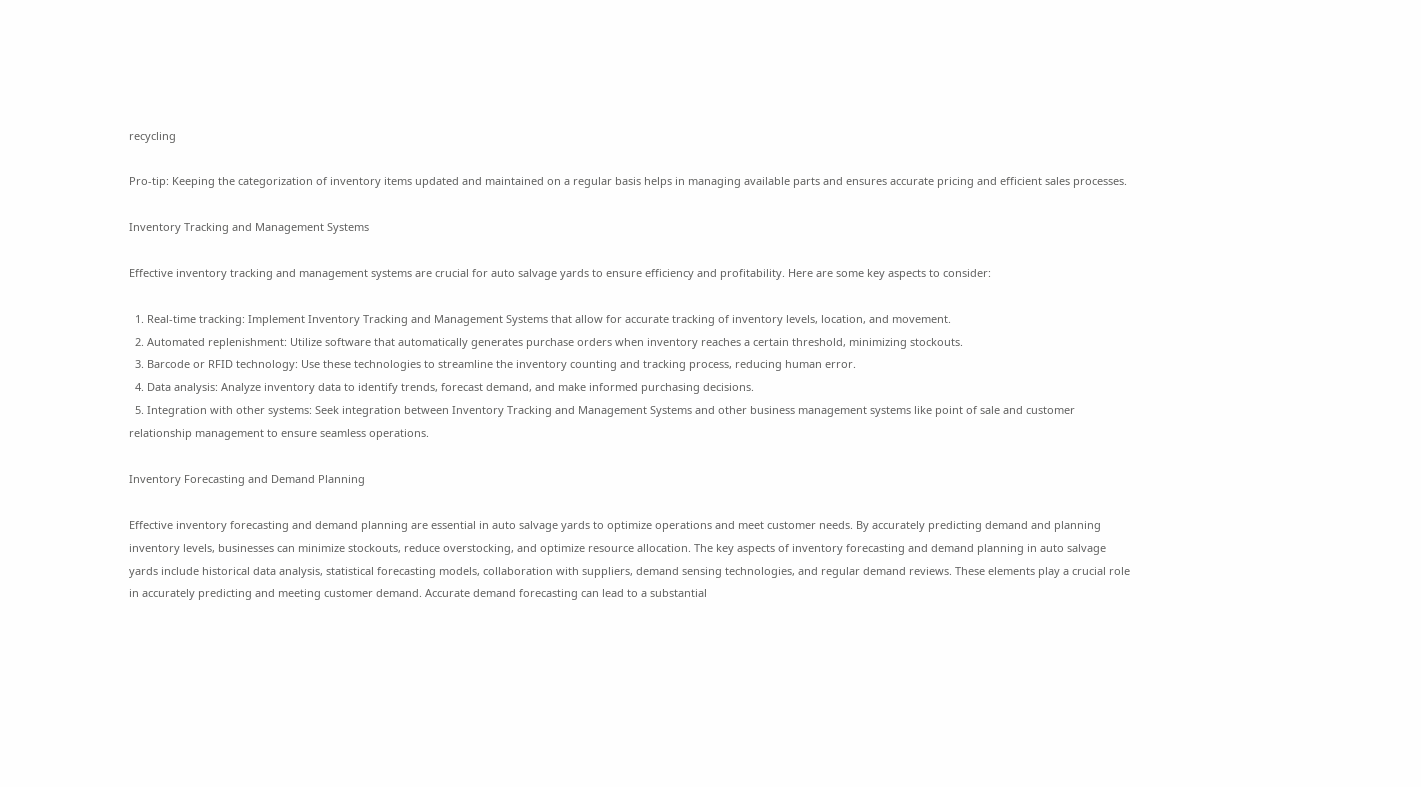recycling

Pro-tip: Keeping the categorization of inventory items updated and maintained on a regular basis helps in managing available parts and ensures accurate pricing and efficient sales processes.

Inventory Tracking and Management Systems

Effective inventory tracking and management systems are crucial for auto salvage yards to ensure efficiency and profitability. Here are some key aspects to consider:

  1. Real-time tracking: Implement Inventory Tracking and Management Systems that allow for accurate tracking of inventory levels, location, and movement.
  2. Automated replenishment: Utilize software that automatically generates purchase orders when inventory reaches a certain threshold, minimizing stockouts.
  3. Barcode or RFID technology: Use these technologies to streamline the inventory counting and tracking process, reducing human error.
  4. Data analysis: Analyze inventory data to identify trends, forecast demand, and make informed purchasing decisions.
  5. Integration with other systems: Seek integration between Inventory Tracking and Management Systems and other business management systems like point of sale and customer relationship management to ensure seamless operations.

Inventory Forecasting and Demand Planning

Effective inventory forecasting and demand planning are essential in auto salvage yards to optimize operations and meet customer needs. By accurately predicting demand and planning inventory levels, businesses can minimize stockouts, reduce overstocking, and optimize resource allocation. The key aspects of inventory forecasting and demand planning in auto salvage yards include historical data analysis, statistical forecasting models, collaboration with suppliers, demand sensing technologies, and regular demand reviews. These elements play a crucial role in accurately predicting and meeting customer demand. Accurate demand forecasting can lead to a substantial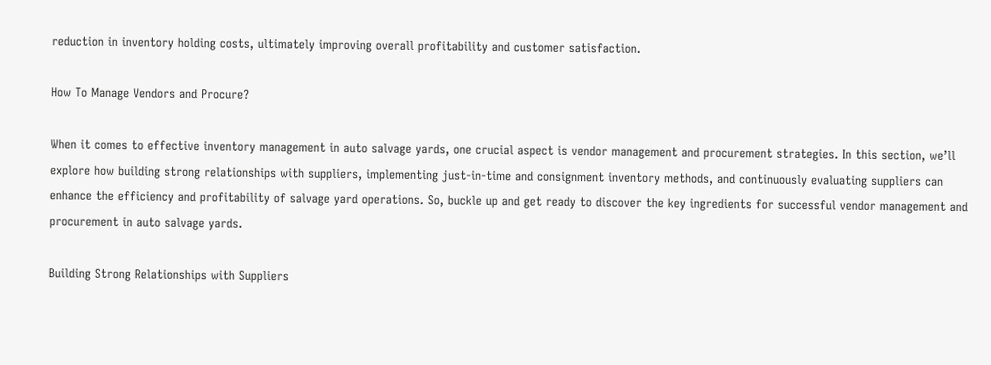reduction in inventory holding costs, ultimately improving overall profitability and customer satisfaction.

How To Manage Vendors and Procure?

When it comes to effective inventory management in auto salvage yards, one crucial aspect is vendor management and procurement strategies. In this section, we’ll explore how building strong relationships with suppliers, implementing just-in-time and consignment inventory methods, and continuously evaluating suppliers can enhance the efficiency and profitability of salvage yard operations. So, buckle up and get ready to discover the key ingredients for successful vendor management and procurement in auto salvage yards.

Building Strong Relationships with Suppliers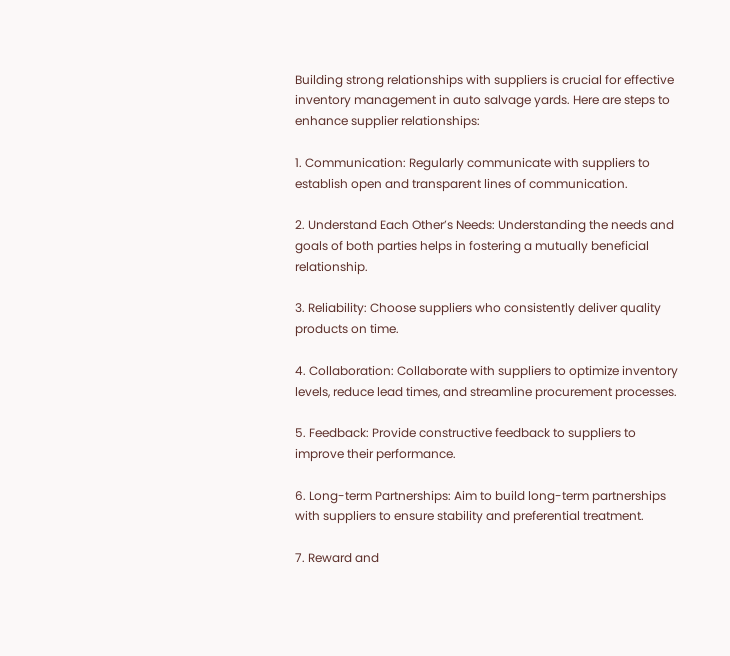Building strong relationships with suppliers is crucial for effective inventory management in auto salvage yards. Here are steps to enhance supplier relationships:

1. Communication: Regularly communicate with suppliers to establish open and transparent lines of communication.

2. Understand Each Other’s Needs: Understanding the needs and goals of both parties helps in fostering a mutually beneficial relationship.

3. Reliability: Choose suppliers who consistently deliver quality products on time.

4. Collaboration: Collaborate with suppliers to optimize inventory levels, reduce lead times, and streamline procurement processes.

5. Feedback: Provide constructive feedback to suppliers to improve their performance.

6. Long-term Partnerships: Aim to build long-term partnerships with suppliers to ensure stability and preferential treatment.

7. Reward and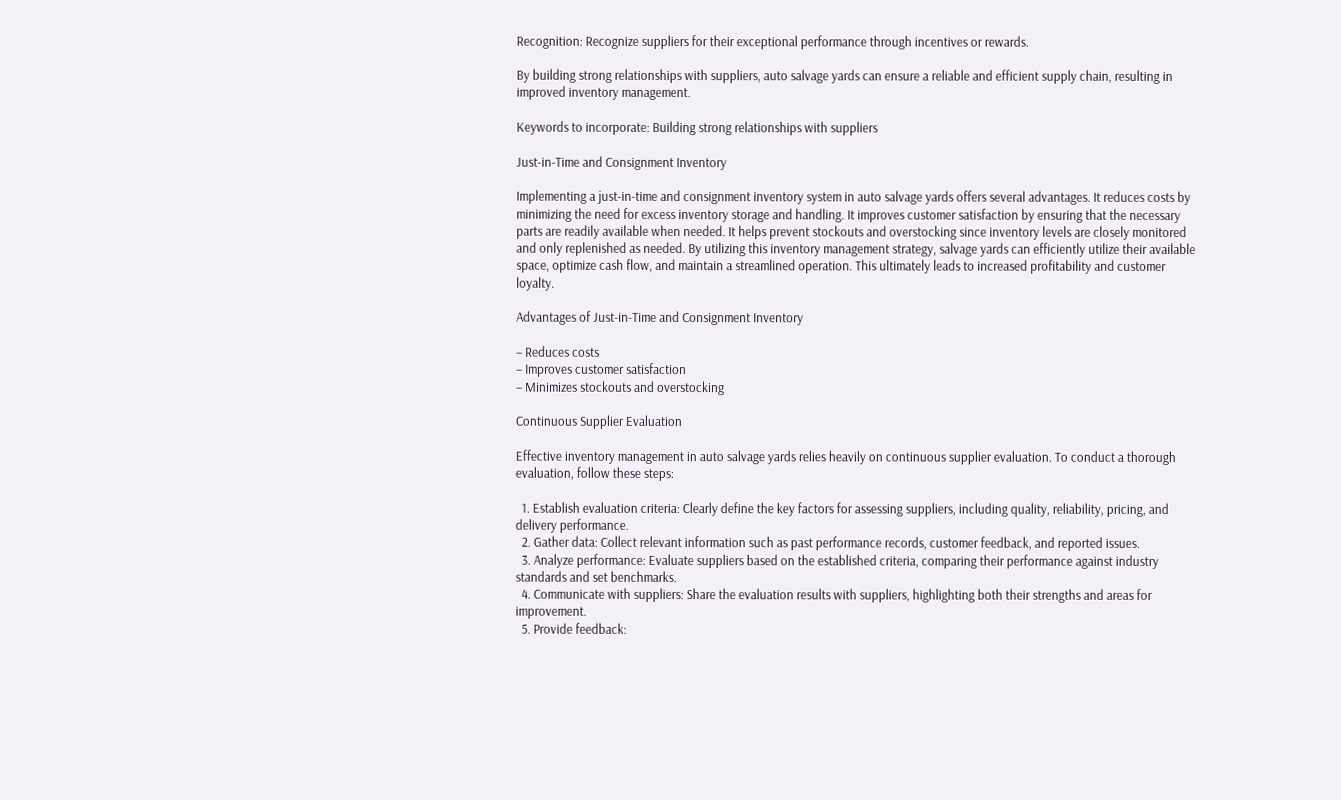Recognition: Recognize suppliers for their exceptional performance through incentives or rewards.

By building strong relationships with suppliers, auto salvage yards can ensure a reliable and efficient supply chain, resulting in improved inventory management.

Keywords to incorporate: Building strong relationships with suppliers

Just-in-Time and Consignment Inventory

Implementing a just-in-time and consignment inventory system in auto salvage yards offers several advantages. It reduces costs by minimizing the need for excess inventory storage and handling. It improves customer satisfaction by ensuring that the necessary parts are readily available when needed. It helps prevent stockouts and overstocking since inventory levels are closely monitored and only replenished as needed. By utilizing this inventory management strategy, salvage yards can efficiently utilize their available space, optimize cash flow, and maintain a streamlined operation. This ultimately leads to increased profitability and customer loyalty.

Advantages of Just-in-Time and Consignment Inventory

– Reduces costs
– Improves customer satisfaction
– Minimizes stockouts and overstocking

Continuous Supplier Evaluation

Effective inventory management in auto salvage yards relies heavily on continuous supplier evaluation. To conduct a thorough evaluation, follow these steps:

  1. Establish evaluation criteria: Clearly define the key factors for assessing suppliers, including quality, reliability, pricing, and delivery performance.
  2. Gather data: Collect relevant information such as past performance records, customer feedback, and reported issues.
  3. Analyze performance: Evaluate suppliers based on the established criteria, comparing their performance against industry standards and set benchmarks.
  4. Communicate with suppliers: Share the evaluation results with suppliers, highlighting both their strengths and areas for improvement.
  5. Provide feedback: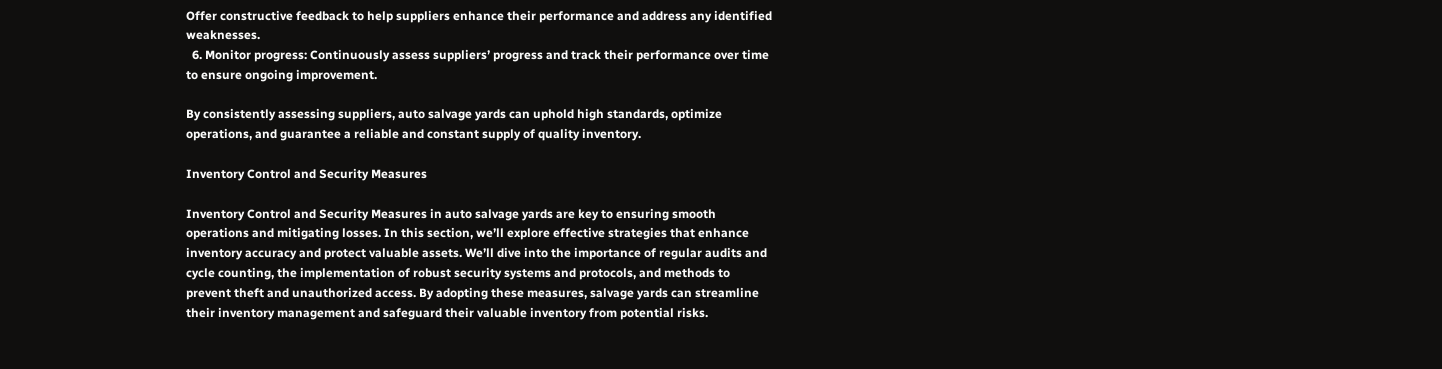Offer constructive feedback to help suppliers enhance their performance and address any identified weaknesses.
  6. Monitor progress: Continuously assess suppliers’ progress and track their performance over time to ensure ongoing improvement.

By consistently assessing suppliers, auto salvage yards can uphold high standards, optimize operations, and guarantee a reliable and constant supply of quality inventory.

Inventory Control and Security Measures

Inventory Control and Security Measures in auto salvage yards are key to ensuring smooth operations and mitigating losses. In this section, we’ll explore effective strategies that enhance inventory accuracy and protect valuable assets. We’ll dive into the importance of regular audits and cycle counting, the implementation of robust security systems and protocols, and methods to prevent theft and unauthorized access. By adopting these measures, salvage yards can streamline their inventory management and safeguard their valuable inventory from potential risks.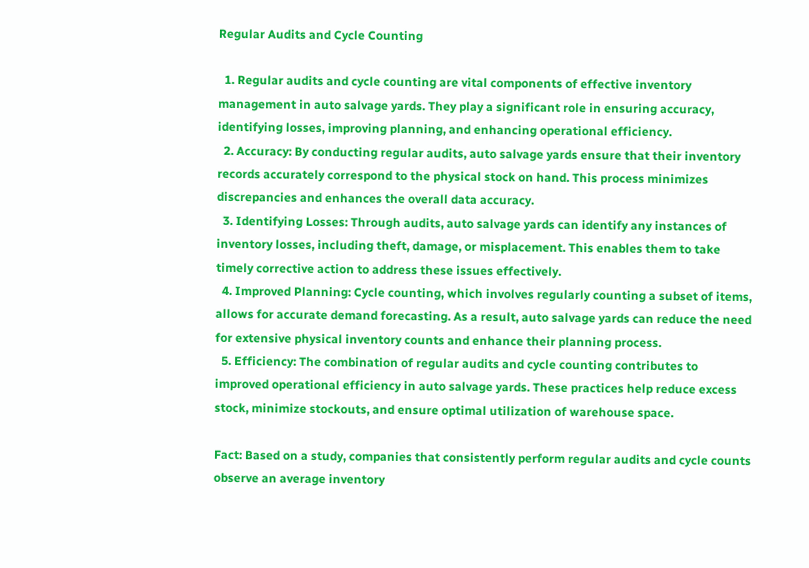Regular Audits and Cycle Counting

  1. Regular audits and cycle counting are vital components of effective inventory management in auto salvage yards. They play a significant role in ensuring accuracy, identifying losses, improving planning, and enhancing operational efficiency.
  2. Accuracy: By conducting regular audits, auto salvage yards ensure that their inventory records accurately correspond to the physical stock on hand. This process minimizes discrepancies and enhances the overall data accuracy.
  3. Identifying Losses: Through audits, auto salvage yards can identify any instances of inventory losses, including theft, damage, or misplacement. This enables them to take timely corrective action to address these issues effectively.
  4. Improved Planning: Cycle counting, which involves regularly counting a subset of items, allows for accurate demand forecasting. As a result, auto salvage yards can reduce the need for extensive physical inventory counts and enhance their planning process.
  5. Efficiency: The combination of regular audits and cycle counting contributes to improved operational efficiency in auto salvage yards. These practices help reduce excess stock, minimize stockouts, and ensure optimal utilization of warehouse space.

Fact: Based on a study, companies that consistently perform regular audits and cycle counts observe an average inventory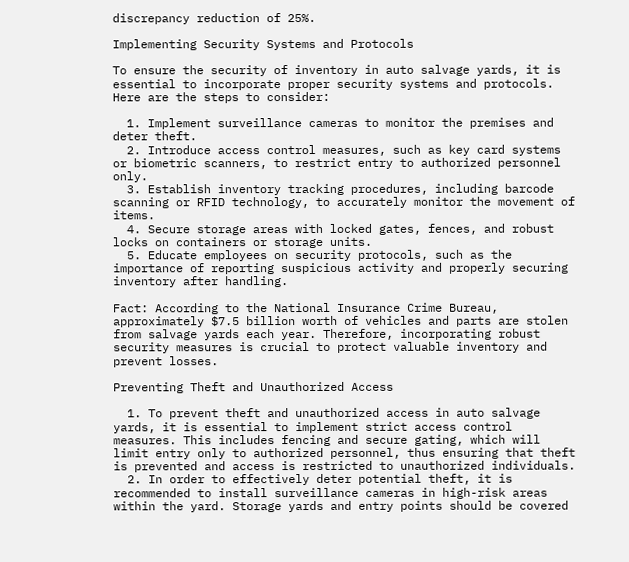discrepancy reduction of 25%.

Implementing Security Systems and Protocols

To ensure the security of inventory in auto salvage yards, it is essential to incorporate proper security systems and protocols. Here are the steps to consider:

  1. Implement surveillance cameras to monitor the premises and deter theft.
  2. Introduce access control measures, such as key card systems or biometric scanners, to restrict entry to authorized personnel only.
  3. Establish inventory tracking procedures, including barcode scanning or RFID technology, to accurately monitor the movement of items.
  4. Secure storage areas with locked gates, fences, and robust locks on containers or storage units.
  5. Educate employees on security protocols, such as the importance of reporting suspicious activity and properly securing inventory after handling.

Fact: According to the National Insurance Crime Bureau, approximately $7.5 billion worth of vehicles and parts are stolen from salvage yards each year. Therefore, incorporating robust security measures is crucial to protect valuable inventory and prevent losses.

Preventing Theft and Unauthorized Access

  1. To prevent theft and unauthorized access in auto salvage yards, it is essential to implement strict access control measures. This includes fencing and secure gating, which will limit entry only to authorized personnel, thus ensuring that theft is prevented and access is restricted to unauthorized individuals.
  2. In order to effectively deter potential theft, it is recommended to install surveillance cameras in high-risk areas within the yard. Storage yards and entry points should be covered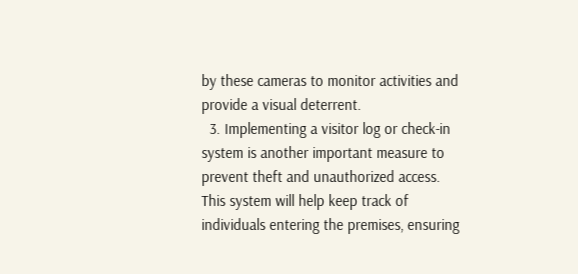by these cameras to monitor activities and provide a visual deterrent.
  3. Implementing a visitor log or check-in system is another important measure to prevent theft and unauthorized access. This system will help keep track of individuals entering the premises, ensuring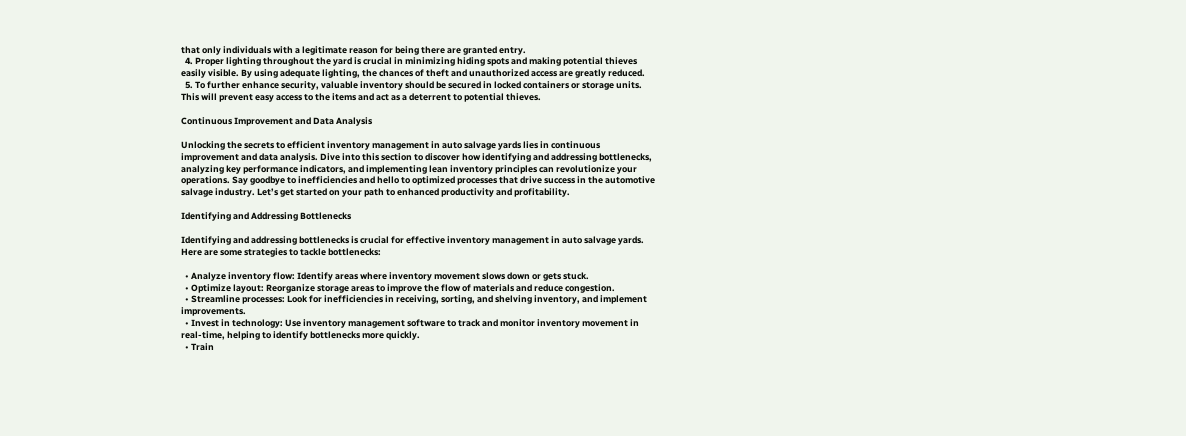that only individuals with a legitimate reason for being there are granted entry.
  4. Proper lighting throughout the yard is crucial in minimizing hiding spots and making potential thieves easily visible. By using adequate lighting, the chances of theft and unauthorized access are greatly reduced.
  5. To further enhance security, valuable inventory should be secured in locked containers or storage units. This will prevent easy access to the items and act as a deterrent to potential thieves.

Continuous Improvement and Data Analysis

Unlocking the secrets to efficient inventory management in auto salvage yards lies in continuous improvement and data analysis. Dive into this section to discover how identifying and addressing bottlenecks, analyzing key performance indicators, and implementing lean inventory principles can revolutionize your operations. Say goodbye to inefficiencies and hello to optimized processes that drive success in the automotive salvage industry. Let’s get started on your path to enhanced productivity and profitability.

Identifying and Addressing Bottlenecks

Identifying and addressing bottlenecks is crucial for effective inventory management in auto salvage yards. Here are some strategies to tackle bottlenecks:

  • Analyze inventory flow: Identify areas where inventory movement slows down or gets stuck.
  • Optimize layout: Reorganize storage areas to improve the flow of materials and reduce congestion.
  • Streamline processes: Look for inefficiencies in receiving, sorting, and shelving inventory, and implement improvements.
  • Invest in technology: Use inventory management software to track and monitor inventory movement in real-time, helping to identify bottlenecks more quickly.
  • Train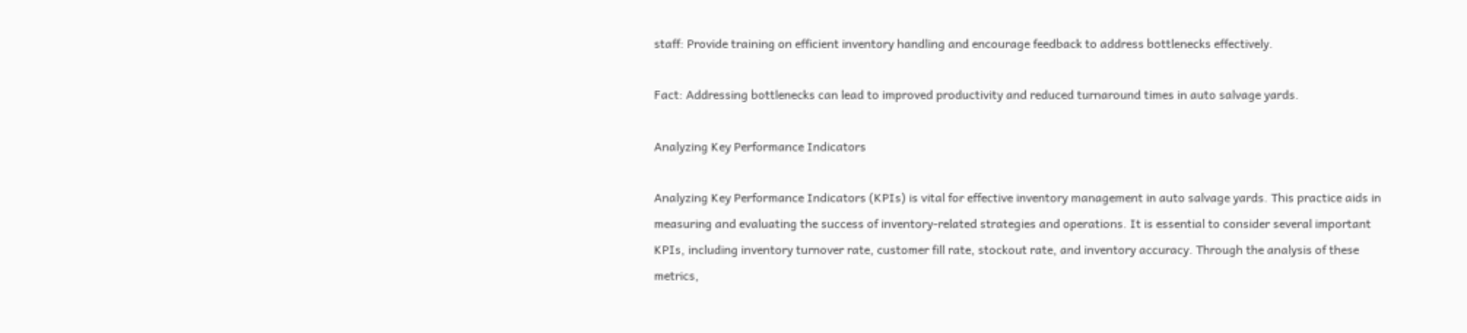staff: Provide training on efficient inventory handling and encourage feedback to address bottlenecks effectively.

Fact: Addressing bottlenecks can lead to improved productivity and reduced turnaround times in auto salvage yards.

Analyzing Key Performance Indicators

Analyzing Key Performance Indicators (KPIs) is vital for effective inventory management in auto salvage yards. This practice aids in measuring and evaluating the success of inventory-related strategies and operations. It is essential to consider several important KPIs, including inventory turnover rate, customer fill rate, stockout rate, and inventory accuracy. Through the analysis of these metrics,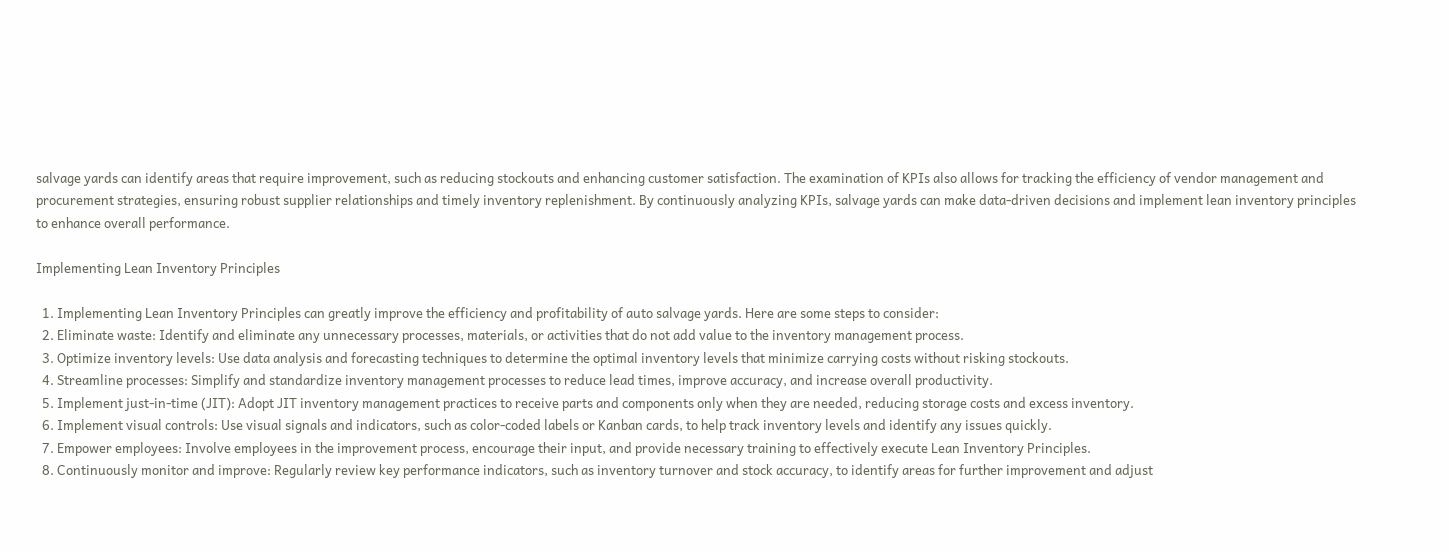salvage yards can identify areas that require improvement, such as reducing stockouts and enhancing customer satisfaction. The examination of KPIs also allows for tracking the efficiency of vendor management and procurement strategies, ensuring robust supplier relationships and timely inventory replenishment. By continuously analyzing KPIs, salvage yards can make data-driven decisions and implement lean inventory principles to enhance overall performance.

Implementing Lean Inventory Principles

  1. Implementing Lean Inventory Principles can greatly improve the efficiency and profitability of auto salvage yards. Here are some steps to consider:
  2. Eliminate waste: Identify and eliminate any unnecessary processes, materials, or activities that do not add value to the inventory management process.
  3. Optimize inventory levels: Use data analysis and forecasting techniques to determine the optimal inventory levels that minimize carrying costs without risking stockouts.
  4. Streamline processes: Simplify and standardize inventory management processes to reduce lead times, improve accuracy, and increase overall productivity.
  5. Implement just-in-time (JIT): Adopt JIT inventory management practices to receive parts and components only when they are needed, reducing storage costs and excess inventory.
  6. Implement visual controls: Use visual signals and indicators, such as color-coded labels or Kanban cards, to help track inventory levels and identify any issues quickly.
  7. Empower employees: Involve employees in the improvement process, encourage their input, and provide necessary training to effectively execute Lean Inventory Principles.
  8. Continuously monitor and improve: Regularly review key performance indicators, such as inventory turnover and stock accuracy, to identify areas for further improvement and adjust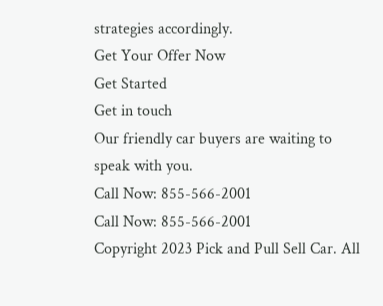strategies accordingly.
Get Your Offer Now
Get Started
Get in touch
Our friendly car buyers are waiting to speak with you.
Call Now: 855-566-2001
Call Now: 855-566-2001
Copyright 2023 Pick and Pull Sell Car. All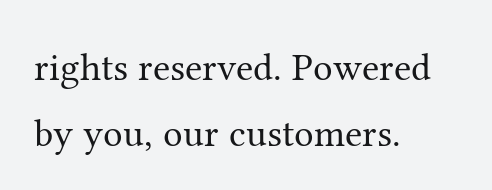rights reserved. Powered by you, our customers.